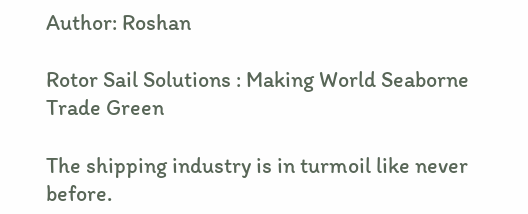Author: Roshan

Rotor Sail Solutions : Making World Seaborne Trade Green

The shipping industry is in turmoil like never before.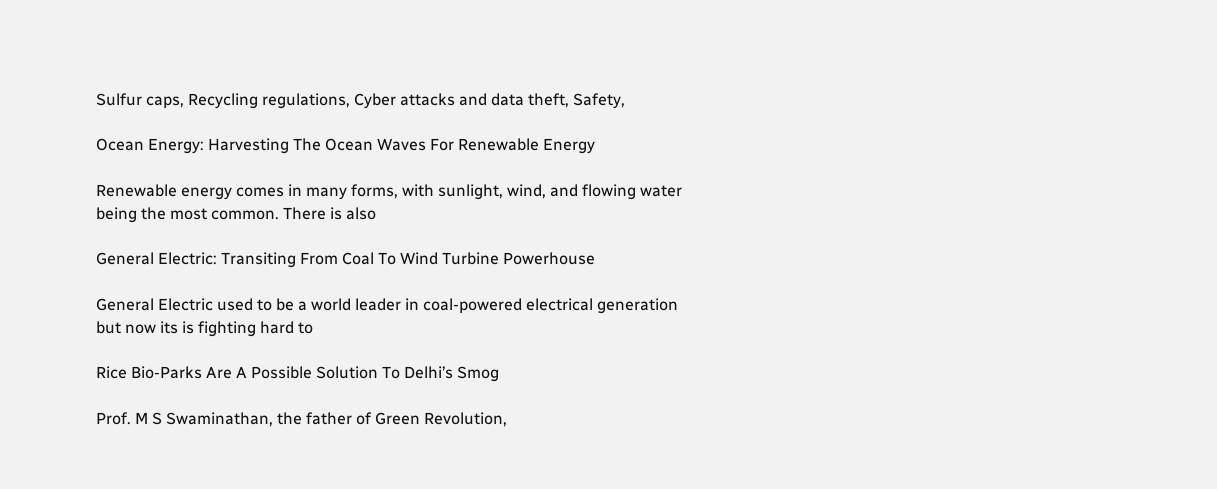Sulfur caps, Recycling regulations, Cyber attacks and data theft, Safety,

Ocean Energy: Harvesting The Ocean Waves For Renewable Energy

Renewable energy comes in many forms, with sunlight, wind, and flowing water being the most common. There is also

General Electric: Transiting From Coal To Wind Turbine Powerhouse

General Electric used to be a world leader in coal-powered electrical generation but now its is fighting hard to

Rice Bio-Parks Are A Possible Solution To Delhi’s Smog

Prof. M S Swaminathan, the father of Green Revolution,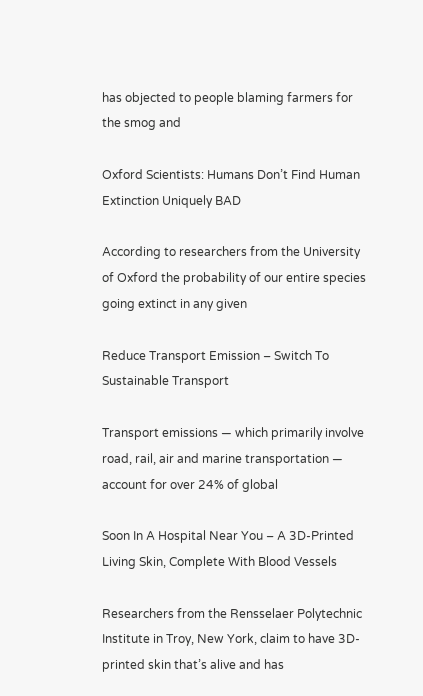has objected to people blaming farmers for the smog and

Oxford Scientists: Humans Don’t Find Human Extinction Uniquely BAD

According to researchers from the University of Oxford the probability of our entire species going extinct in any given

Reduce Transport Emission – Switch To Sustainable Transport

Transport emissions — which primarily involve road, rail, air and marine transportation — account for over 24% of global

Soon In A Hospital Near You – A 3D-Printed Living Skin, Complete With Blood Vessels

Researchers from the Rensselaer Polytechnic Institute in Troy, New York, claim to have 3D-printed skin that’s alive and has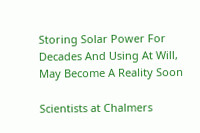Storing Solar Power For Decades And Using At Will, May Become A Reality Soon

Scientists at Chalmers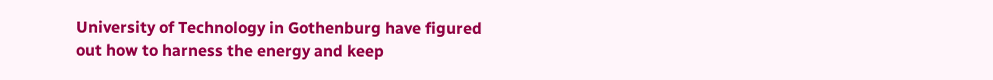University of Technology in Gothenburg have figured out how to harness the energy and keep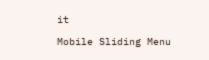it

Mobile Sliding Menu